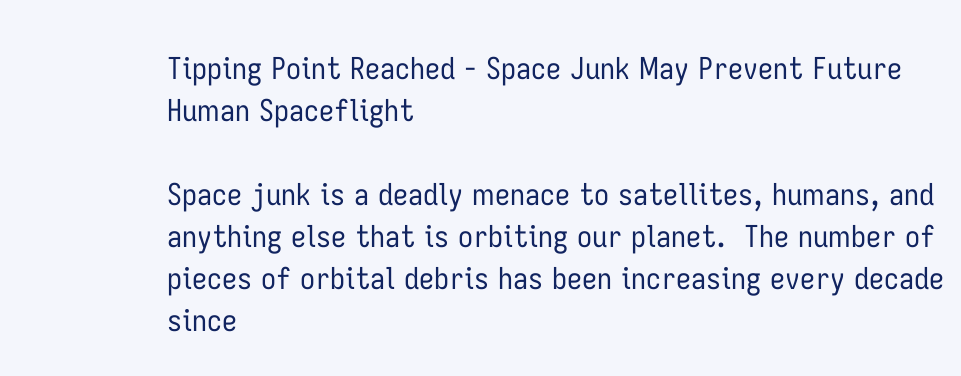Tipping Point Reached - Space Junk May Prevent Future Human Spaceflight

Space junk is a deadly menace to satellites, humans, and anything else that is orbiting our planet.  The number of pieces of orbital debris has been increasing every decade since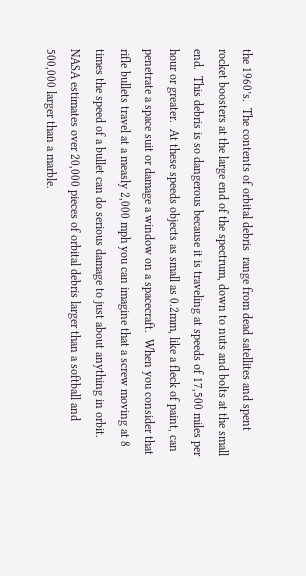the 1960’s.  The contents of orbital debris  range from dead satellites and spent rocket boosters at the large end of the spectrum, down to nuts and bolts at the small end.  This debris is so dangerous because it is traveling at speeds of 17,500 miles per hour or greater.  At these speeds objects as small as 0.2mm, like a fleck of paint, can penetrate a space suit or damage a window on a spacecraft.  When you consider that rifle bullets travel at a measly 2,000 mph you can imagine that a screw moving at 8 times the speed of a bullet can do serious damage to just about anything in orbit.  NASA estimates over 20,000 pieces of orbital debris larger than a softball and 500,000 larger than a marble.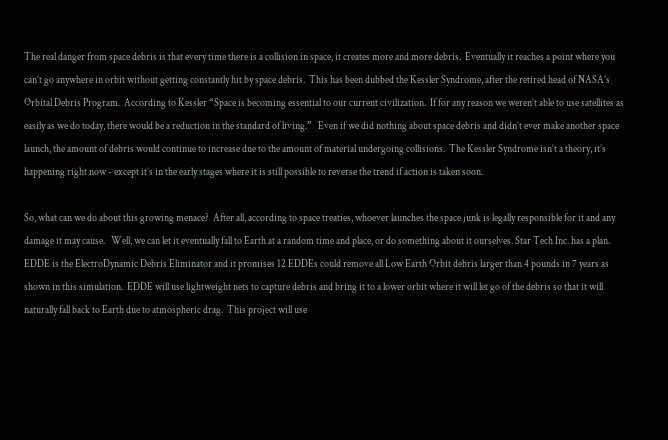The real danger from space debris is that every time there is a collision in space, it creates more and more debris.  Eventually it reaches a point where you can’t go anywhere in orbit without getting constantly hit by space debris.  This has been dubbed the Kessler Syndrome, after the retired head of NASA’s Orbital Debris Program.  According to Kessler “Space is becoming essential to our current civilization.  If for any reason we weren’t able to use satellites as easily as we do today, there would be a reduction in the standard of living.”   Even if we did nothing about space debris and didn’t ever make another space launch, the amount of debris would continue to increase due to the amount of material undergoing collisions.  The Kessler Syndrome isn’t a theory, it’s happening right now - except it’s in the early stages where it is still possible to reverse the trend if action is taken soon.

So, what can we do about this growing menace?  After all, according to space treaties, whoever launches the space junk is legally responsible for it and any damage it may cause.   Well, we can let it eventually fall to Earth at a random time and place, or do something about it ourselves. Star Tech Inc. has a plan.  EDDE is the ElectroDynamic Debris Eliminator and it promises 12 EDDEs could remove all Low Earth Orbit debris larger than 4 pounds in 7 years as shown in this simulation.  EDDE will use lightweight nets to capture debris and bring it to a lower orbit where it will let go of the debris so that it will naturally fall back to Earth due to atmospheric drag.  This project will use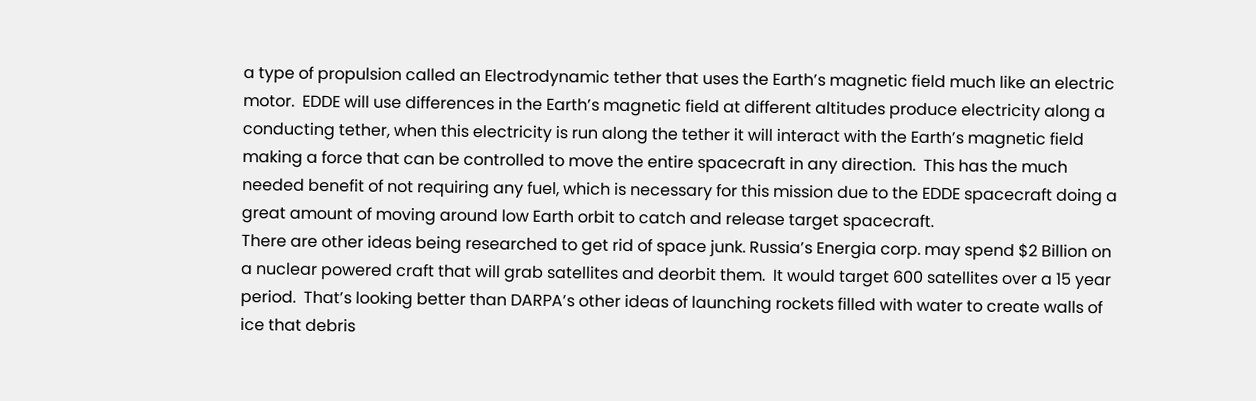a type of propulsion called an Electrodynamic tether that uses the Earth’s magnetic field much like an electric motor.  EDDE will use differences in the Earth’s magnetic field at different altitudes produce electricity along a conducting tether, when this electricity is run along the tether it will interact with the Earth’s magnetic field making a force that can be controlled to move the entire spacecraft in any direction.  This has the much needed benefit of not requiring any fuel, which is necessary for this mission due to the EDDE spacecraft doing a great amount of moving around low Earth orbit to catch and release target spacecraft.
There are other ideas being researched to get rid of space junk. Russia’s Energia corp. may spend $2 Billion on a nuclear powered craft that will grab satellites and deorbit them.  It would target 600 satellites over a 15 year period.  That’s looking better than DARPA’s other ideas of launching rockets filled with water to create walls of ice that debris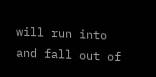will run into and fall out of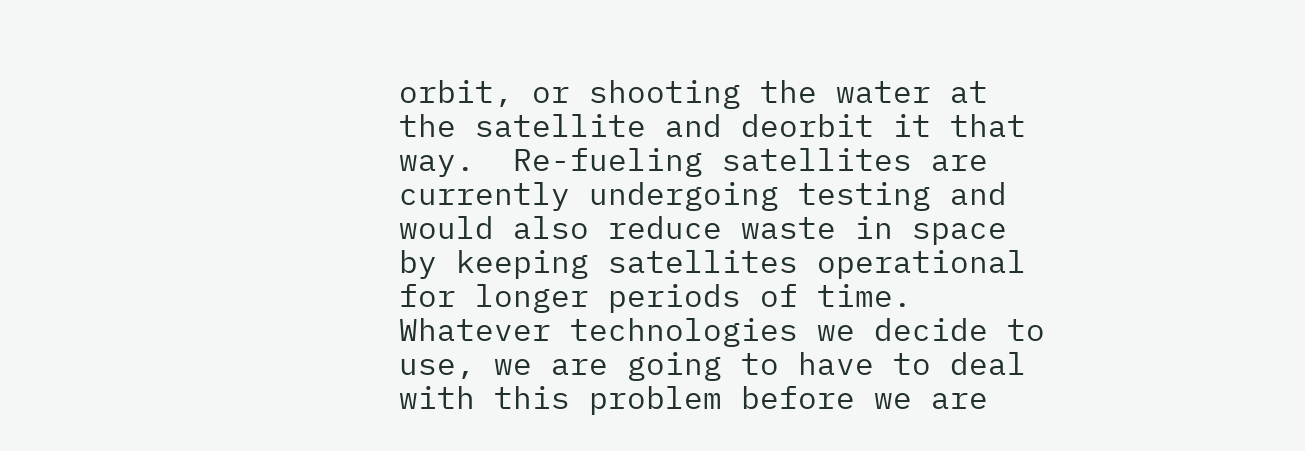orbit, or shooting the water at the satellite and deorbit it that way.  Re-fueling satellites are currently undergoing testing and would also reduce waste in space by keeping satellites operational for longer periods of time.  Whatever technologies we decide to use, we are going to have to deal with this problem before we are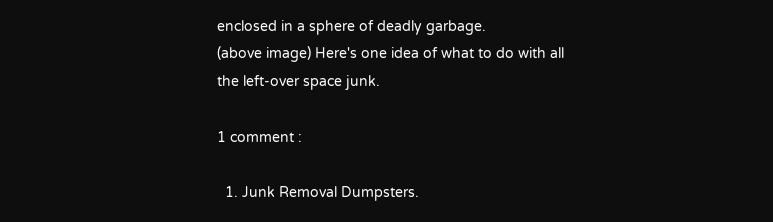enclosed in a sphere of deadly garbage.
(above image) Here's one idea of what to do with all the left-over space junk.

1 comment :

  1. Junk Removal Dumpsters.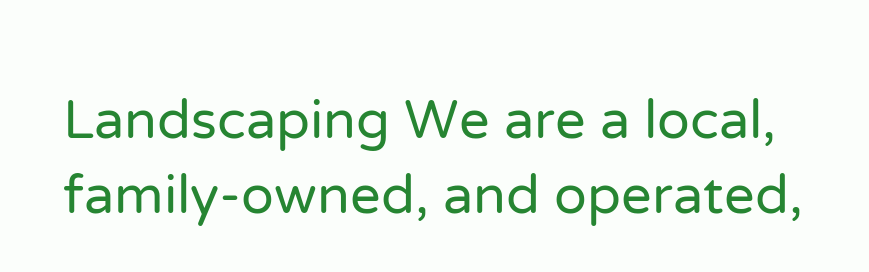Landscaping We are a local, family-owned, and operated,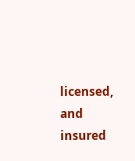licensed, and insured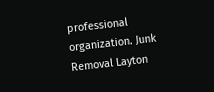professional organization. Junk Removal Layton